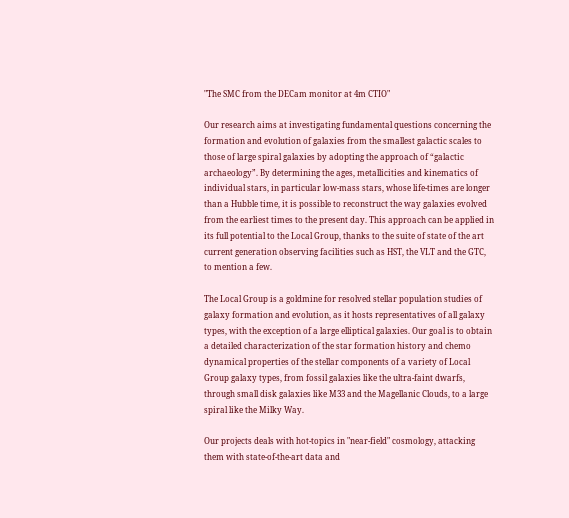"The SMC from the DECam monitor at 4m CTIO"

Our research aims at investigating fundamental questions concerning the formation and evolution of galaxies from the smallest galactic scales to those of large spiral galaxies by adopting the approach of “galactic archaeology”. By determining the ages, metallicities and kinematics of individual stars, in particular low-mass stars, whose life-times are longer than a Hubble time, it is possible to reconstruct the way galaxies evolved from the earliest times to the present day. This approach can be applied in its full potential to the Local Group, thanks to the suite of state of the art current generation observing facilities such as HST, the VLT and the GTC, to mention a few.

The Local Group is a goldmine for resolved stellar population studies of galaxy formation and evolution, as it hosts representatives of all galaxy types, with the exception of a large elliptical galaxies. Our goal is to obtain a detailed characterization of the star formation history and chemo dynamical properties of the stellar components of a variety of Local Group galaxy types, from fossil galaxies like the ultra-faint dwarfs, through small disk galaxies like M33 and the Magellanic Clouds, to a large spiral like the Milky Way.

Our projects deals with hot-topics in "near-field" cosmology, attacking them with state-of-the-art data and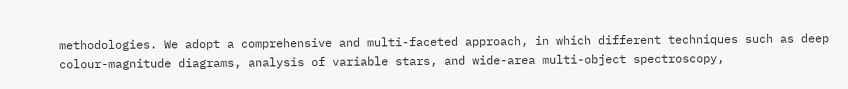methodologies. We adopt a comprehensive and multi-faceted approach, in which different techniques such as deep colour-magnitude diagrams, analysis of variable stars, and wide-area multi-object spectroscopy,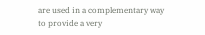are used in a complementary way to provide a very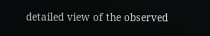detailed view of the observed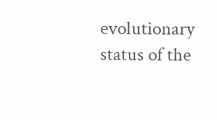evolutionary status of the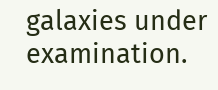galaxies under examination.